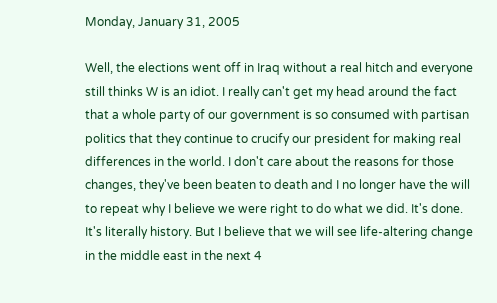Monday, January 31, 2005

Well, the elections went off in Iraq without a real hitch and everyone still thinks W is an idiot. I really can't get my head around the fact that a whole party of our government is so consumed with partisan politics that they continue to crucify our president for making real differences in the world. I don't care about the reasons for those changes, they've been beaten to death and I no longer have the will to repeat why I believe we were right to do what we did. It's done. It's literally history. But I believe that we will see life-altering change in the middle east in the next 4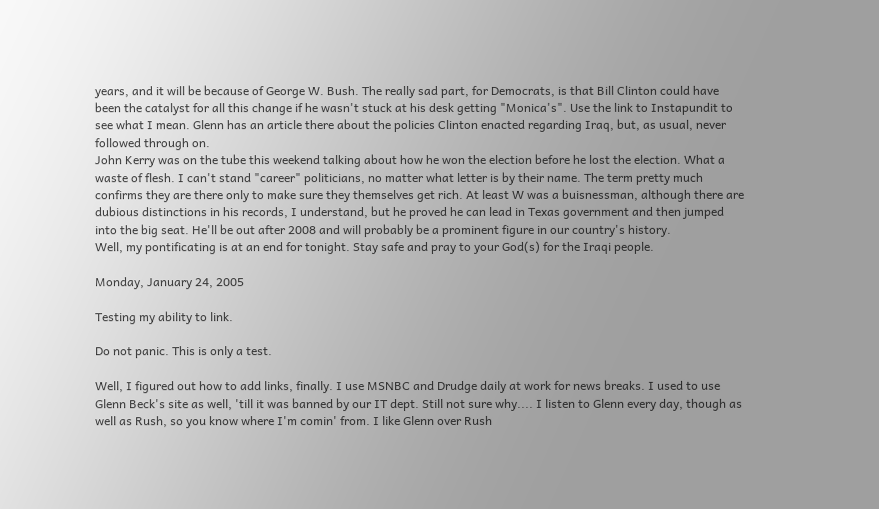years, and it will be because of George W. Bush. The really sad part, for Democrats, is that Bill Clinton could have been the catalyst for all this change if he wasn't stuck at his desk getting "Monica's". Use the link to Instapundit to see what I mean. Glenn has an article there about the policies Clinton enacted regarding Iraq, but, as usual, never followed through on.
John Kerry was on the tube this weekend talking about how he won the election before he lost the election. What a waste of flesh. I can't stand "career" politicians, no matter what letter is by their name. The term pretty much confirms they are there only to make sure they themselves get rich. At least W was a buisnessman, although there are dubious distinctions in his records, I understand, but he proved he can lead in Texas government and then jumped into the big seat. He'll be out after 2008 and will probably be a prominent figure in our country's history.
Well, my pontificating is at an end for tonight. Stay safe and pray to your God(s) for the Iraqi people.

Monday, January 24, 2005

Testing my ability to link.

Do not panic. This is only a test.

Well, I figured out how to add links, finally. I use MSNBC and Drudge daily at work for news breaks. I used to use Glenn Beck's site as well, 'till it was banned by our IT dept. Still not sure why.... I listen to Glenn every day, though as well as Rush, so you know where I'm comin' from. I like Glenn over Rush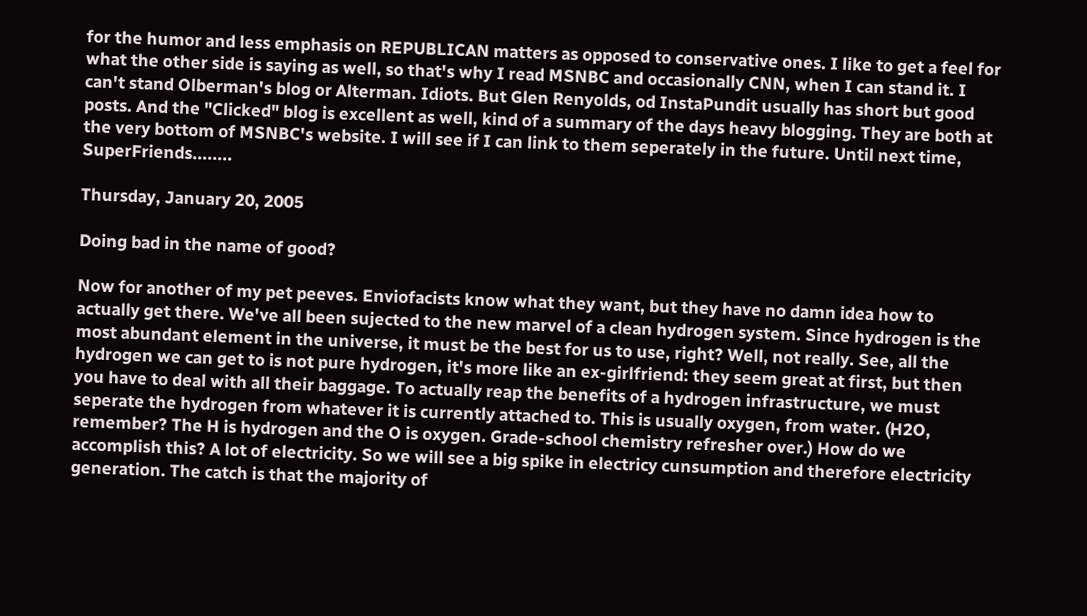for the humor and less emphasis on REPUBLICAN matters as opposed to conservative ones. I like to get a feel for what the other side is saying as well, so that's why I read MSNBC and occasionally CNN, when I can stand it. I can't stand Olberman's blog or Alterman. Idiots. But Glen Renyolds, od InstaPundit usually has short but good posts. And the "Clicked" blog is excellent as well, kind of a summary of the days heavy blogging. They are both at the very bottom of MSNBC's website. I will see if I can link to them seperately in the future. Until next time, SuperFriends........

Thursday, January 20, 2005

Doing bad in the name of good?

Now for another of my pet peeves. Enviofacists know what they want, but they have no damn idea how to actually get there. We've all been sujected to the new marvel of a clean hydrogen system. Since hydrogen is the most abundant element in the universe, it must be the best for us to use, right? Well, not really. See, all the hydrogen we can get to is not pure hydrogen, it's more like an ex-girlfriend: they seem great at first, but then you have to deal with all their baggage. To actually reap the benefits of a hydrogen infrastructure, we must seperate the hydrogen from whatever it is currently attached to. This is usually oxygen, from water. (H2O, remember? The H is hydrogen and the O is oxygen. Grade-school chemistry refresher over.) How do we accomplish this? A lot of electricity. So we will see a big spike in electricy cunsumption and therefore electricity generation. The catch is that the majority of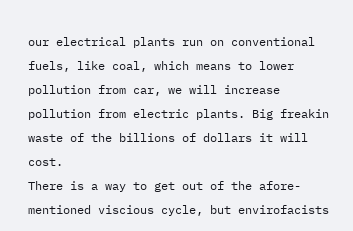our electrical plants run on conventional fuels, like coal, which means to lower pollution from car, we will increase pollution from electric plants. Big freakin waste of the billions of dollars it will cost.
There is a way to get out of the afore-mentioned viscious cycle, but envirofacists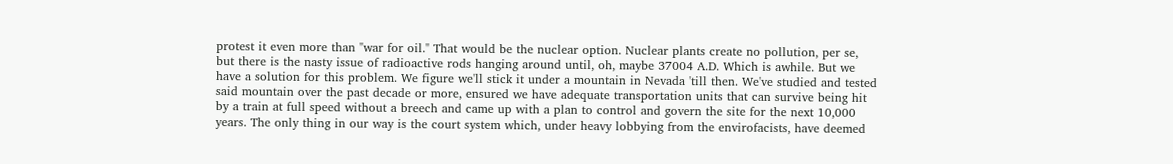protest it even more than "war for oil." That would be the nuclear option. Nuclear plants create no pollution, per se, but there is the nasty issue of radioactive rods hanging around until, oh, maybe 37004 A.D. Which is awhile. But we have a solution for this problem. We figure we'll stick it under a mountain in Nevada 'till then. We've studied and tested said mountain over the past decade or more, ensured we have adequate transportation units that can survive being hit by a train at full speed without a breech and came up with a plan to control and govern the site for the next 10,000 years. The only thing in our way is the court system which, under heavy lobbying from the envirofacists, have deemed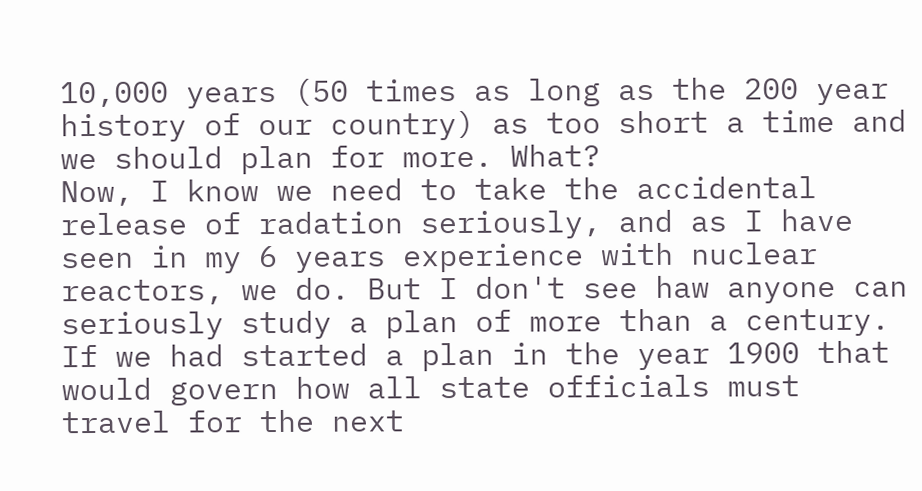10,000 years (50 times as long as the 200 year history of our country) as too short a time and we should plan for more. What?
Now, I know we need to take the accidental release of radation seriously, and as I have seen in my 6 years experience with nuclear reactors, we do. But I don't see haw anyone can seriously study a plan of more than a century. If we had started a plan in the year 1900 that would govern how all state officials must travel for the next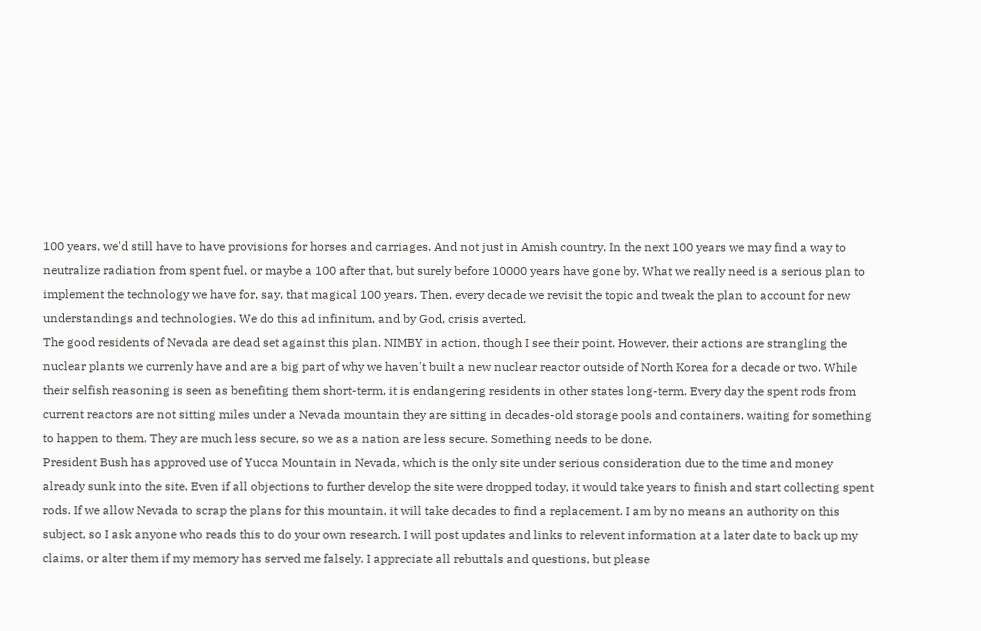100 years, we'd still have to have provisions for horses and carriages. And not just in Amish country. In the next 100 years we may find a way to neutralize radiation from spent fuel, or maybe a 100 after that, but surely before 10000 years have gone by. What we really need is a serious plan to implement the technology we have for, say, that magical 100 years. Then, every decade we revisit the topic and tweak the plan to account for new understandings and technologies. We do this ad infinitum, and by God, crisis averted.
The good residents of Nevada are dead set against this plan. NIMBY in action, though I see their point. However, their actions are strangling the nuclear plants we currenly have and are a big part of why we haven't built a new nuclear reactor outside of North Korea for a decade or two. While their selfish reasoning is seen as benefiting them short-term, it is endangering residents in other states long-term. Every day the spent rods from current reactors are not sitting miles under a Nevada mountain they are sitting in decades-old storage pools and containers, waiting for something to happen to them. They are much less secure, so we as a nation are less secure. Something needs to be done.
President Bush has approved use of Yucca Mountain in Nevada, which is the only site under serious consideration due to the time and money already sunk into the site. Even if all objections to further develop the site were dropped today, it would take years to finish and start collecting spent rods. If we allow Nevada to scrap the plans for this mountain, it will take decades to find a replacement. I am by no means an authority on this subject, so I ask anyone who reads this to do your own research. I will post updates and links to relevent information at a later date to back up my claims, or alter them if my memory has served me falsely. I appreciate all rebuttals and questions, but please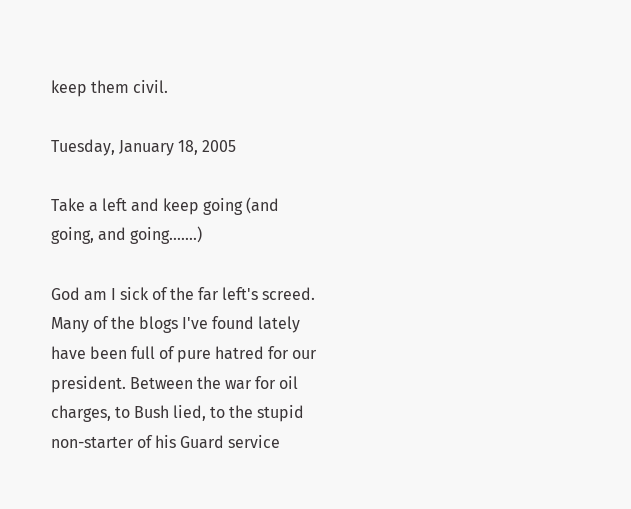keep them civil.

Tuesday, January 18, 2005

Take a left and keep going (and going, and going.......)

God am I sick of the far left's screed. Many of the blogs I've found lately have been full of pure hatred for our president. Between the war for oil charges, to Bush lied, to the stupid non-starter of his Guard service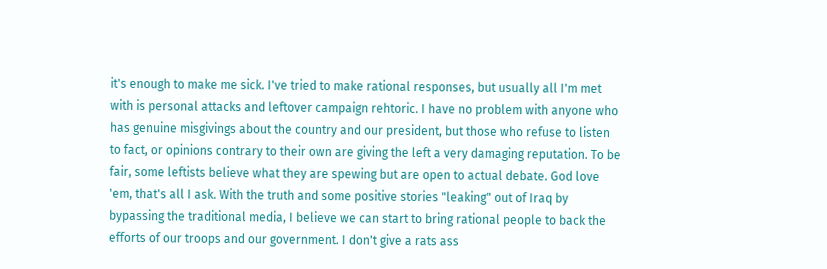it's enough to make me sick. I've tried to make rational responses, but usually all I'm met with is personal attacks and leftover campaign rehtoric. I have no problem with anyone who has genuine misgivings about the country and our president, but those who refuse to listen to fact, or opinions contrary to their own are giving the left a very damaging reputation. To be fair, some leftists believe what they are spewing but are open to actual debate. God love 'em, that's all I ask. With the truth and some positive stories "leaking" out of Iraq by bypassing the traditional media, I believe we can start to bring rational people to back the efforts of our troops and our government. I don't give a rats ass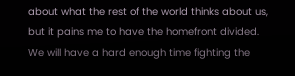about what the rest of the world thinks about us, but it pains me to have the homefront divided. We will have a hard enough time fighting the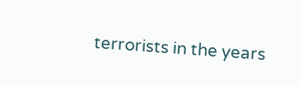terrorists in the years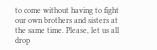to come without having to fight our own brothers and sisters at the same time. Please, let us all drop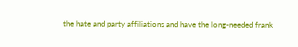the hate and party affiliations and have the long-needed frank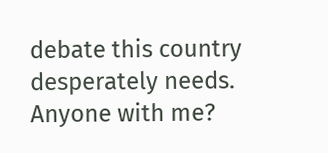debate this country desperately needs. Anyone with me?